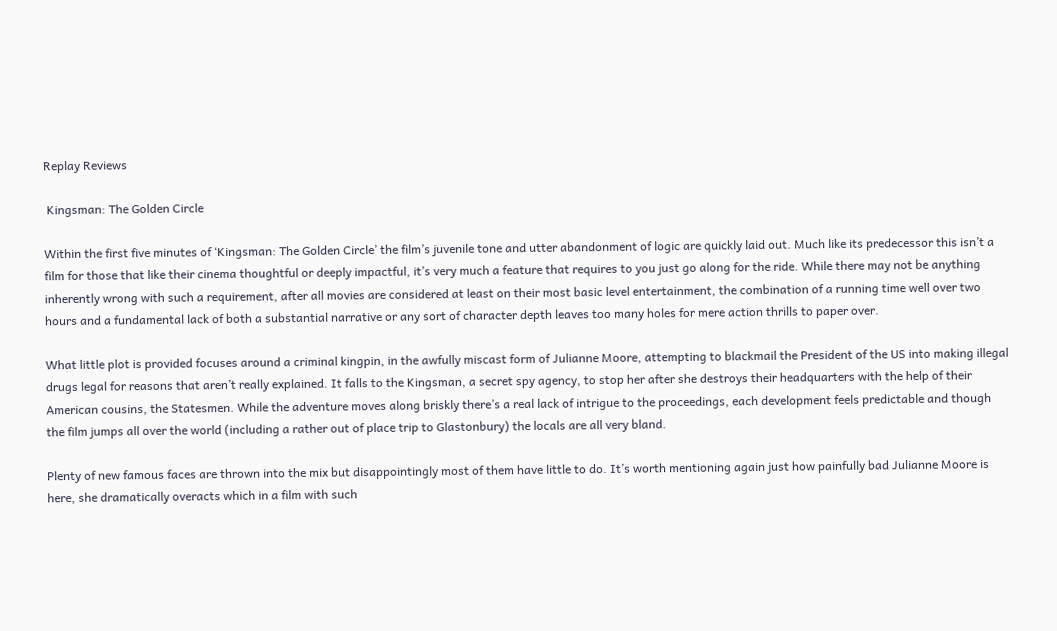Replay Reviews

 Kingsman: The Golden Circle

Within the first five minutes of ‘Kingsman: The Golden Circle’ the film’s juvenile tone and utter abandonment of logic are quickly laid out. Much like its predecessor this isn’t a film for those that like their cinema thoughtful or deeply impactful, it’s very much a feature that requires to you just go along for the ride. While there may not be anything inherently wrong with such a requirement, after all movies are considered at least on their most basic level entertainment, the combination of a running time well over two hours and a fundamental lack of both a substantial narrative or any sort of character depth leaves too many holes for mere action thrills to paper over.

What little plot is provided focuses around a criminal kingpin, in the awfully miscast form of Julianne Moore, attempting to blackmail the President of the US into making illegal drugs legal for reasons that aren’t really explained. It falls to the Kingsman, a secret spy agency, to stop her after she destroys their headquarters with the help of their American cousins, the Statesmen. While the adventure moves along briskly there’s a real lack of intrigue to the proceedings, each development feels predictable and though the film jumps all over the world (including a rather out of place trip to Glastonbury) the locals are all very bland.

Plenty of new famous faces are thrown into the mix but disappointingly most of them have little to do. It’s worth mentioning again just how painfully bad Julianne Moore is here, she dramatically overacts which in a film with such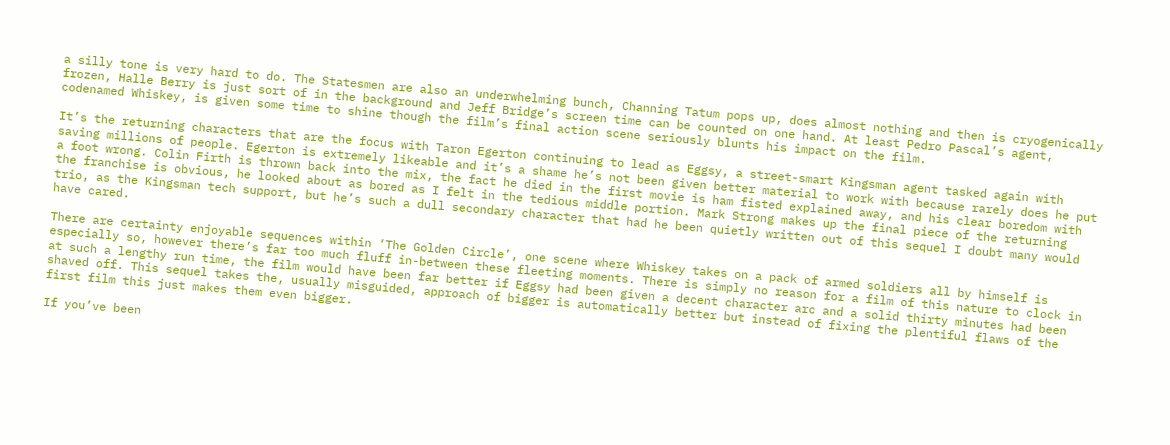a silly tone is very hard to do. The Statesmen are also an underwhelming bunch, Channing Tatum pops up, does almost nothing and then is cryogenically frozen, Halle Berry is just sort of in the background and Jeff Bridge’s screen time can be counted on one hand. At least Pedro Pascal’s agent, codenamed Whiskey, is given some time to shine though the film’s final action scene seriously blunts his impact on the film.

It’s the returning characters that are the focus with Taron Egerton continuing to lead as Eggsy, a street-smart Kingsman agent tasked again with saving millions of people. Egerton is extremely likeable and it’s a shame he’s not been given better material to work with because rarely does he put a foot wrong. Colin Firth is thrown back into the mix, the fact he died in the first movie is ham fisted explained away, and his clear boredom with the franchise is obvious, he looked about as bored as I felt in the tedious middle portion. Mark Strong makes up the final piece of the returning trio, as the Kingsman tech support, but he’s such a dull secondary character that had he been quietly written out of this sequel I doubt many would have cared.

There are certainty enjoyable sequences within ‘The Golden Circle’, one scene where Whiskey takes on a pack of armed soldiers all by himself is especially so, however there’s far too much fluff in-between these fleeting moments. There is simply no reason for a film of this nature to clock in at such a lengthy run time, the film would have been far better if Eggsy had been given a decent character arc and a solid thirty minutes had been shaved off. This sequel takes the, usually misguided, approach of bigger is automatically better but instead of fixing the plentiful flaws of the first film this just makes them even bigger.

If you’ve been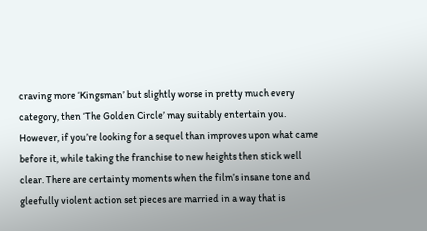craving more ‘Kingsman’ but slightly worse in pretty much every category, then ‘The Golden Circle’ may suitably entertain you. However, if you’re looking for a sequel than improves upon what came before it, while taking the franchise to new heights then stick well clear. There are certainty moments when the film’s insane tone and gleefully violent action set pieces are married in a way that is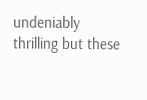undeniably thrilling but these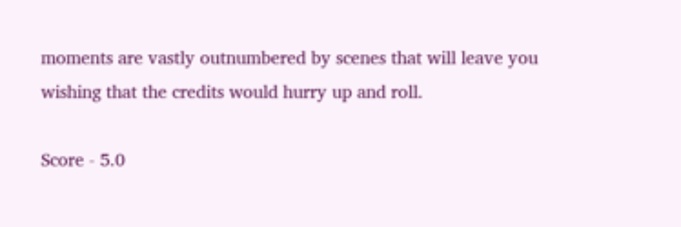moments are vastly outnumbered by scenes that will leave you wishing that the credits would hurry up and roll.

Score - 5.0